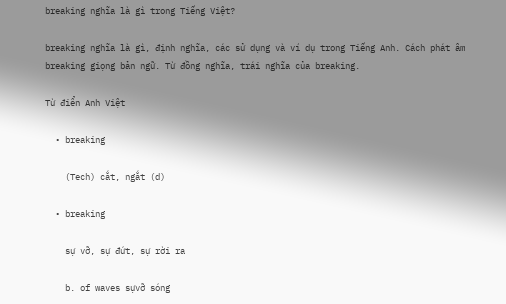breaking nghĩa là gì trong Tiếng Việt?

breaking nghĩa là gì, định nghĩa, các sử dụng và ví dụ trong Tiếng Anh. Cách phát âm breaking giọng bản ngữ. Từ đồng nghĩa, trái nghĩa của breaking.

Từ điển Anh Việt

  • breaking

    (Tech) cắt, ngắt (d)

  • breaking

    sự vỡ, sự đứt, sự rời ra

    b. of waves sựvỡ sóng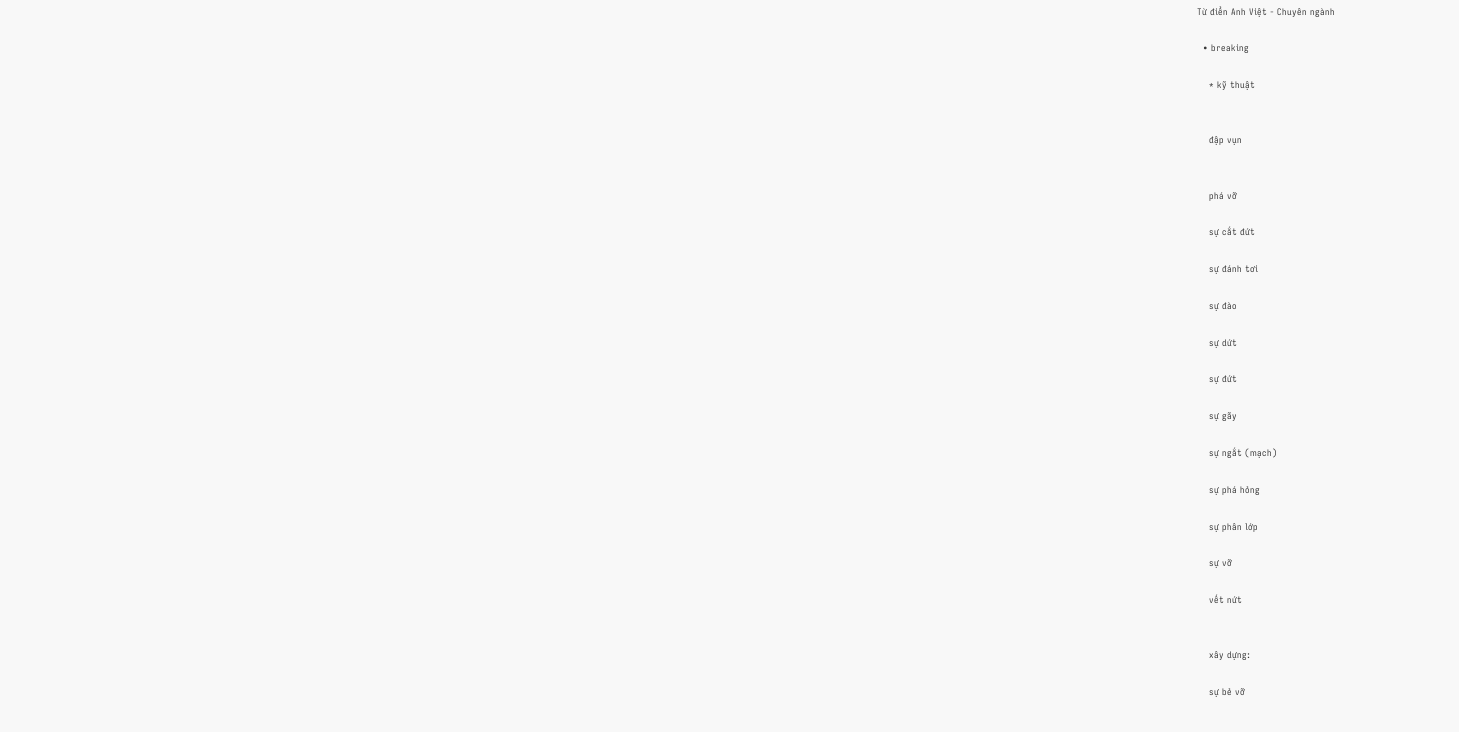Từ điển Anh Việt - Chuyên ngành

  • breaking

    * kỹ thuật


    đập vụn


    phá vỡ

    sự cắt đứt

    sự đánh tơi

    sự đào

    sự dứt

    sự đứt

    sự gãy

    sự ngắt (mạch)

    sự phá hỏng

    sự phân lớp

    sự vỡ

    vết nứt


    xây dựng:

    sự bẻ vỡ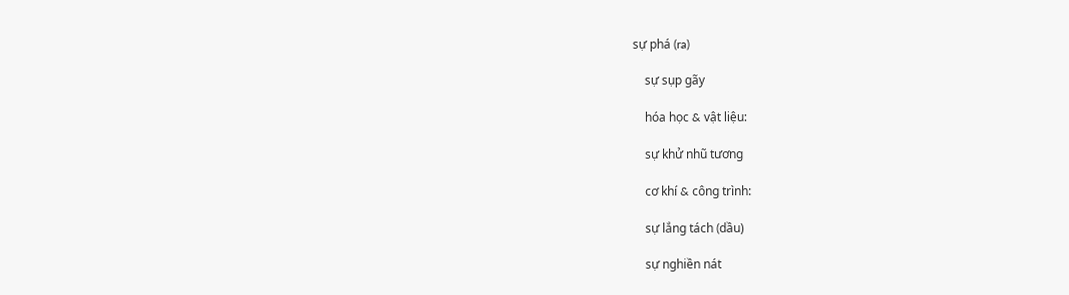sự phá (ra)

    sự sụp gãy

    hóa học & vật liệu:

    sự khử nhũ tương

    cơ khí & công trình:

    sự lắng tách (dầu)

    sự nghiền nát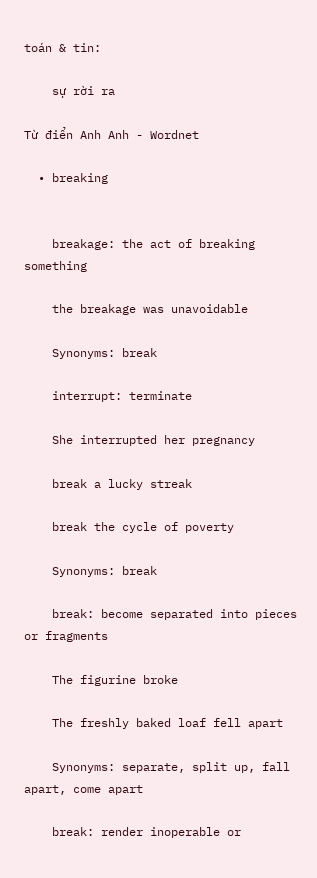toán & tin:

    sự rời ra

Từ điển Anh Anh - Wordnet

  • breaking


    breakage: the act of breaking something

    the breakage was unavoidable

    Synonyms: break

    interrupt: terminate

    She interrupted her pregnancy

    break a lucky streak

    break the cycle of poverty

    Synonyms: break

    break: become separated into pieces or fragments

    The figurine broke

    The freshly baked loaf fell apart

    Synonyms: separate, split up, fall apart, come apart

    break: render inoperable or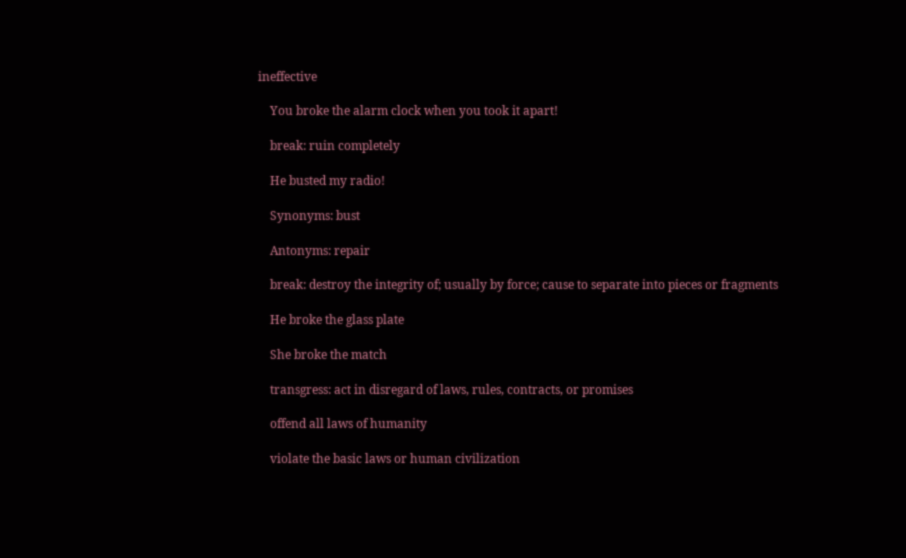ineffective

    You broke the alarm clock when you took it apart!

    break: ruin completely

    He busted my radio!

    Synonyms: bust

    Antonyms: repair

    break: destroy the integrity of; usually by force; cause to separate into pieces or fragments

    He broke the glass plate

    She broke the match

    transgress: act in disregard of laws, rules, contracts, or promises

    offend all laws of humanity

    violate the basic laws or human civilization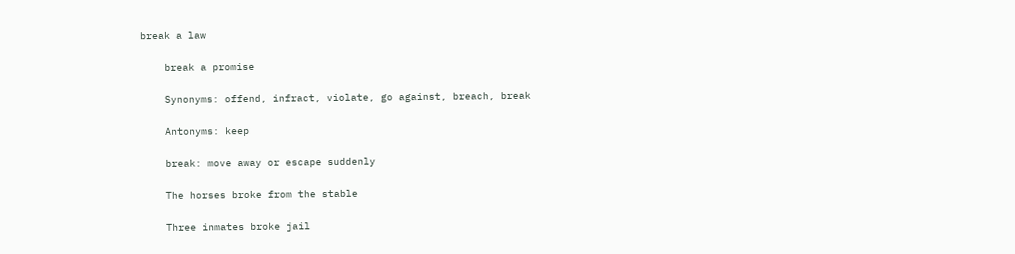break a law

    break a promise

    Synonyms: offend, infract, violate, go against, breach, break

    Antonyms: keep

    break: move away or escape suddenly

    The horses broke from the stable

    Three inmates broke jail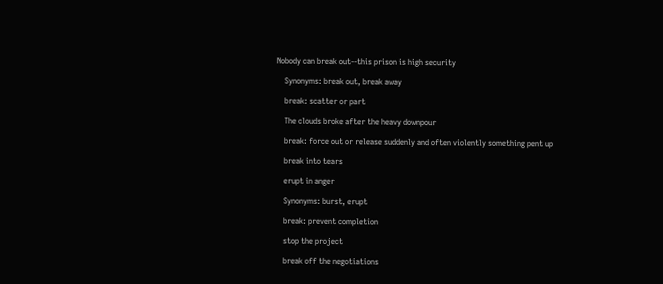Nobody can break out--this prison is high security

    Synonyms: break out, break away

    break: scatter or part

    The clouds broke after the heavy downpour

    break: force out or release suddenly and often violently something pent up

    break into tears

    erupt in anger

    Synonyms: burst, erupt

    break: prevent completion

    stop the project

    break off the negotiations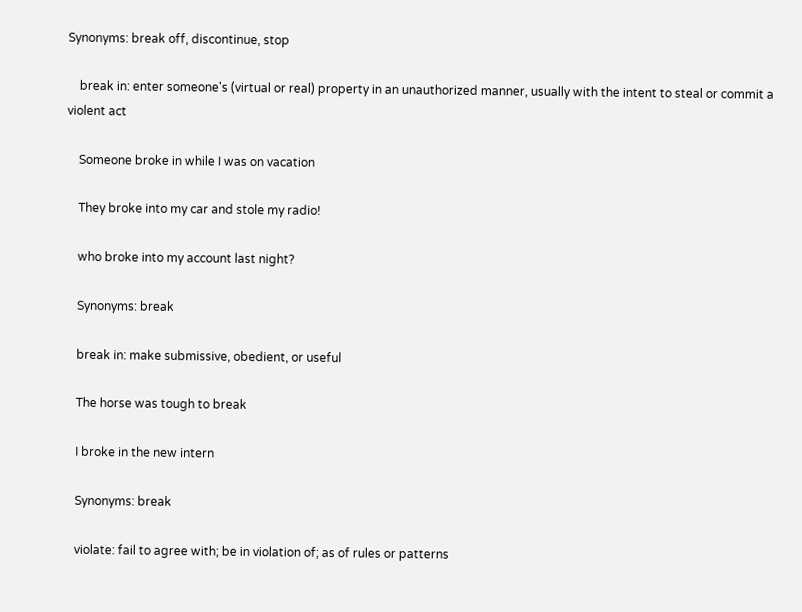Synonyms: break off, discontinue, stop

    break in: enter someone's (virtual or real) property in an unauthorized manner, usually with the intent to steal or commit a violent act

    Someone broke in while I was on vacation

    They broke into my car and stole my radio!

    who broke into my account last night?

    Synonyms: break

    break in: make submissive, obedient, or useful

    The horse was tough to break

    I broke in the new intern

    Synonyms: break

    violate: fail to agree with; be in violation of; as of rules or patterns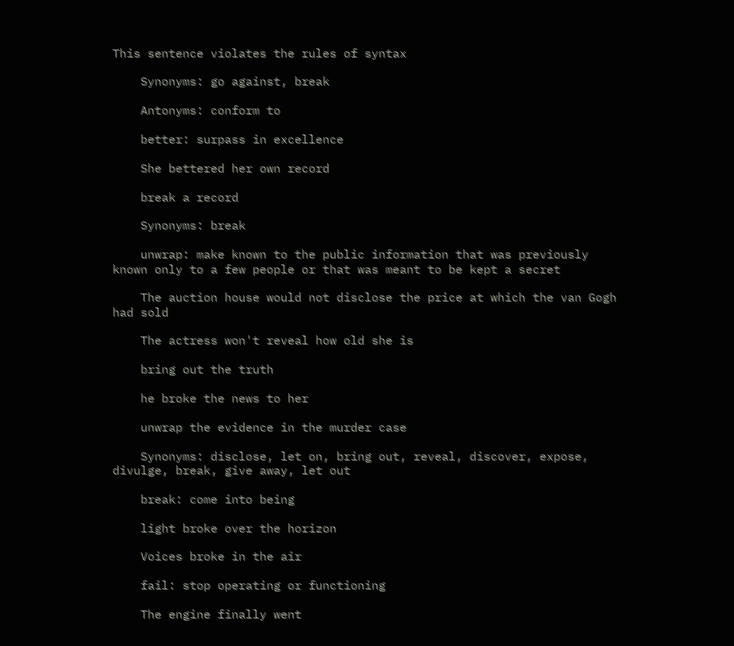This sentence violates the rules of syntax

    Synonyms: go against, break

    Antonyms: conform to

    better: surpass in excellence

    She bettered her own record

    break a record

    Synonyms: break

    unwrap: make known to the public information that was previously known only to a few people or that was meant to be kept a secret

    The auction house would not disclose the price at which the van Gogh had sold

    The actress won't reveal how old she is

    bring out the truth

    he broke the news to her

    unwrap the evidence in the murder case

    Synonyms: disclose, let on, bring out, reveal, discover, expose, divulge, break, give away, let out

    break: come into being

    light broke over the horizon

    Voices broke in the air

    fail: stop operating or functioning

    The engine finally went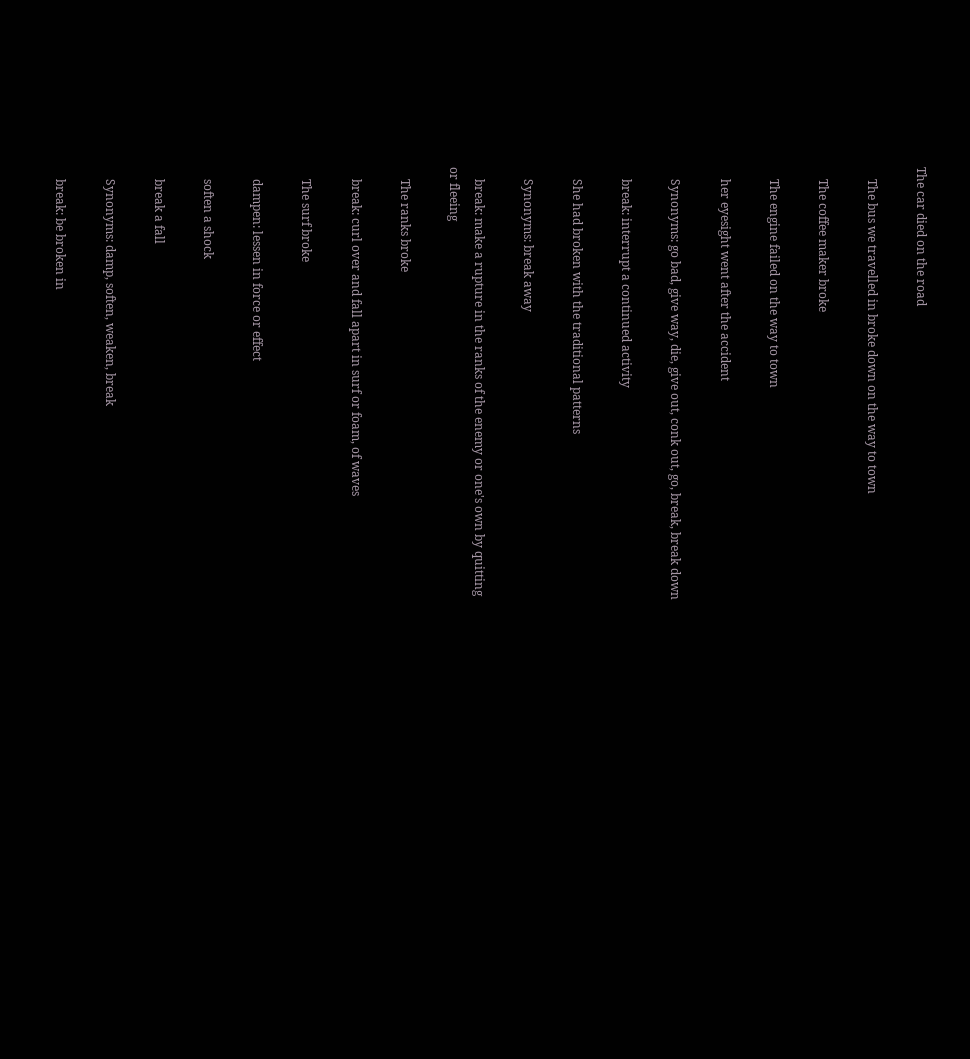The car died on the road

    The bus we travelled in broke down on the way to town

    The coffee maker broke

    The engine failed on the way to town

    her eyesight went after the accident

    Synonyms: go bad, give way, die, give out, conk out, go, break, break down

    break: interrupt a continued activity

    She had broken with the traditional patterns

    Synonyms: break away

    break: make a rupture in the ranks of the enemy or one's own by quitting or fleeing

    The ranks broke

    break: curl over and fall apart in surf or foam, of waves

    The surf broke

    dampen: lessen in force or effect

    soften a shock

    break a fall

    Synonyms: damp, soften, weaken, break

    break: be broken in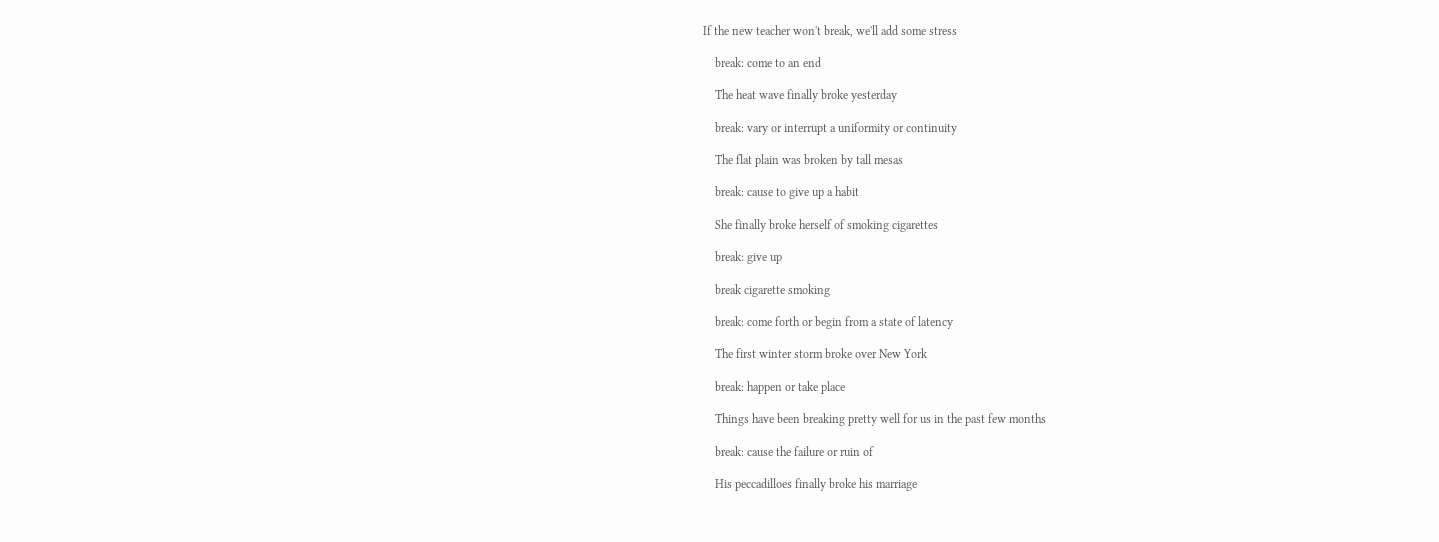If the new teacher won't break, we'll add some stress

    break: come to an end

    The heat wave finally broke yesterday

    break: vary or interrupt a uniformity or continuity

    The flat plain was broken by tall mesas

    break: cause to give up a habit

    She finally broke herself of smoking cigarettes

    break: give up

    break cigarette smoking

    break: come forth or begin from a state of latency

    The first winter storm broke over New York

    break: happen or take place

    Things have been breaking pretty well for us in the past few months

    break: cause the failure or ruin of

    His peccadilloes finally broke his marriage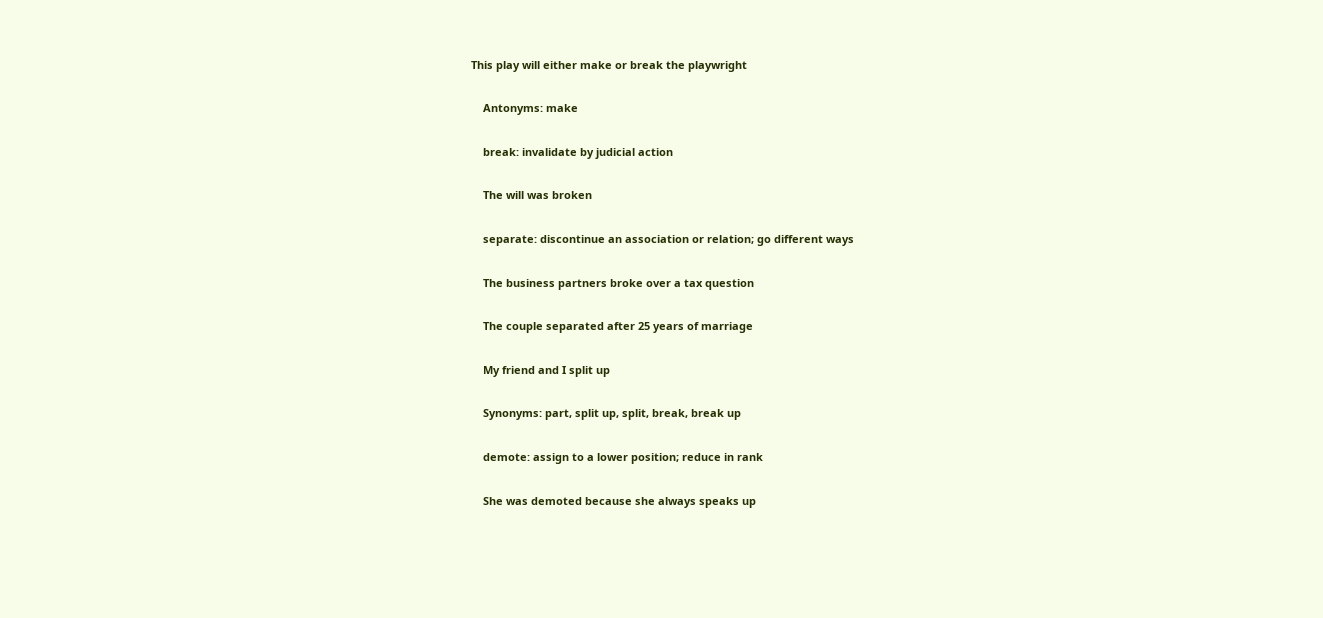This play will either make or break the playwright

    Antonyms: make

    break: invalidate by judicial action

    The will was broken

    separate: discontinue an association or relation; go different ways

    The business partners broke over a tax question

    The couple separated after 25 years of marriage

    My friend and I split up

    Synonyms: part, split up, split, break, break up

    demote: assign to a lower position; reduce in rank

    She was demoted because she always speaks up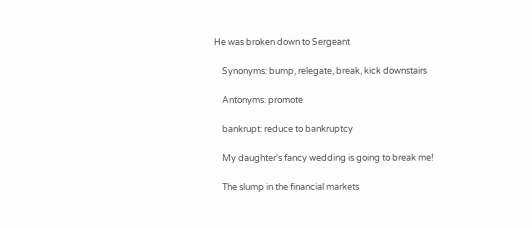He was broken down to Sergeant

    Synonyms: bump, relegate, break, kick downstairs

    Antonyms: promote

    bankrupt: reduce to bankruptcy

    My daughter's fancy wedding is going to break me!

    The slump in the financial markets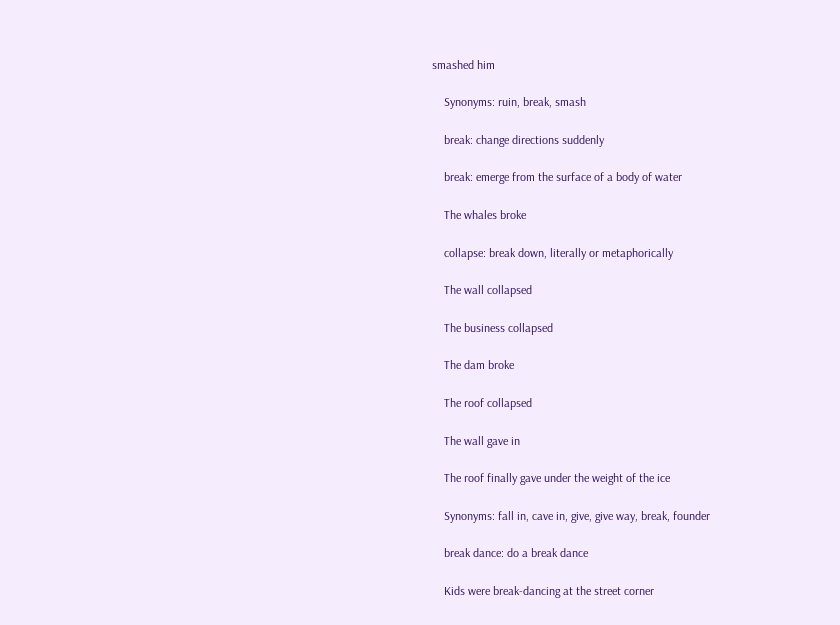smashed him

    Synonyms: ruin, break, smash

    break: change directions suddenly

    break: emerge from the surface of a body of water

    The whales broke

    collapse: break down, literally or metaphorically

    The wall collapsed

    The business collapsed

    The dam broke

    The roof collapsed

    The wall gave in

    The roof finally gave under the weight of the ice

    Synonyms: fall in, cave in, give, give way, break, founder

    break dance: do a break dance

    Kids were break-dancing at the street corner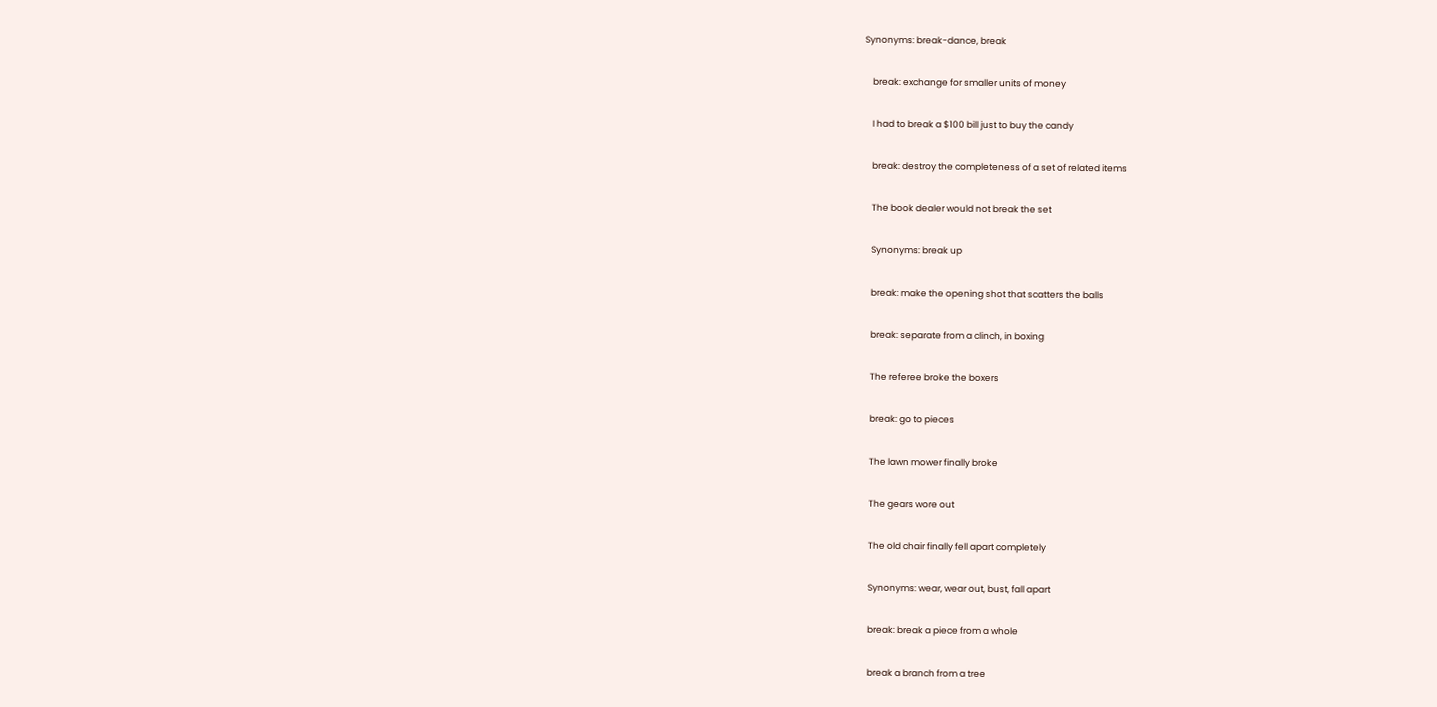Synonyms: break-dance, break

    break: exchange for smaller units of money

    I had to break a $100 bill just to buy the candy

    break: destroy the completeness of a set of related items

    The book dealer would not break the set

    Synonyms: break up

    break: make the opening shot that scatters the balls

    break: separate from a clinch, in boxing

    The referee broke the boxers

    break: go to pieces

    The lawn mower finally broke

    The gears wore out

    The old chair finally fell apart completely

    Synonyms: wear, wear out, bust, fall apart

    break: break a piece from a whole

    break a branch from a tree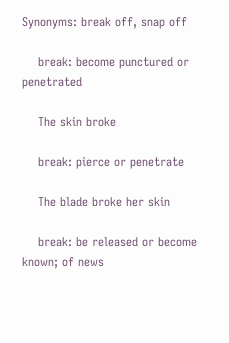Synonyms: break off, snap off

    break: become punctured or penetrated

    The skin broke

    break: pierce or penetrate

    The blade broke her skin

    break: be released or become known; of news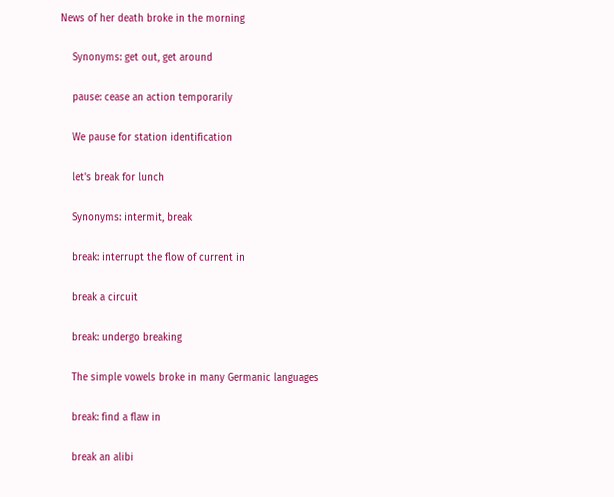News of her death broke in the morning

    Synonyms: get out, get around

    pause: cease an action temporarily

    We pause for station identification

    let's break for lunch

    Synonyms: intermit, break

    break: interrupt the flow of current in

    break a circuit

    break: undergo breaking

    The simple vowels broke in many Germanic languages

    break: find a flaw in

    break an alibi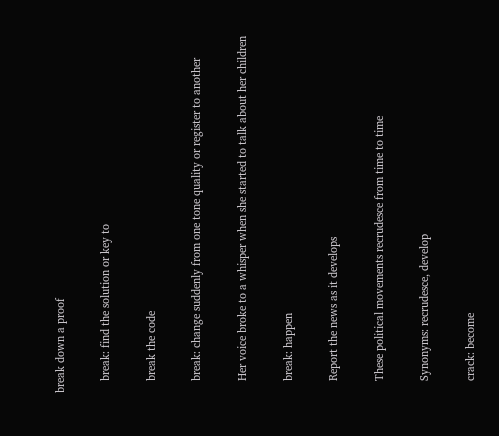break down a proof

    break: find the solution or key to

    break the code

    break: change suddenly from one tone quality or register to another

    Her voice broke to a whisper when she started to talk about her children

    break: happen

    Report the news as it develops

    These political movements recrudesce from time to time

    Synonyms: recrudesce, develop

    crack: become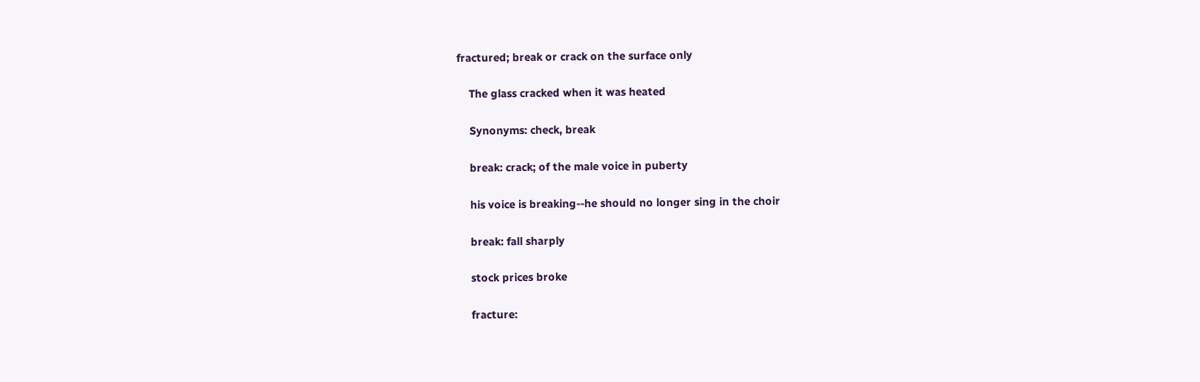fractured; break or crack on the surface only

    The glass cracked when it was heated

    Synonyms: check, break

    break: crack; of the male voice in puberty

    his voice is breaking--he should no longer sing in the choir

    break: fall sharply

    stock prices broke

    fracture: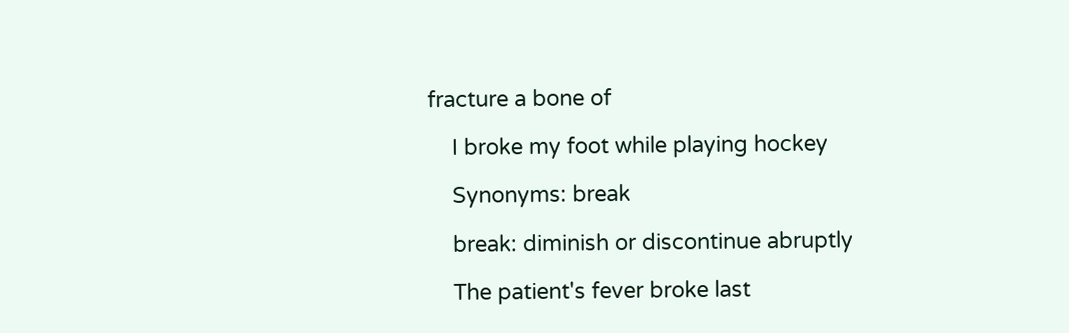fracture a bone of

    I broke my foot while playing hockey

    Synonyms: break

    break: diminish or discontinue abruptly

    The patient's fever broke last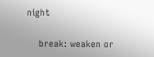night

    break: weaken or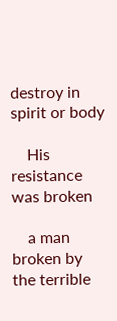destroy in spirit or body

    His resistance was broken

    a man broken by the terrible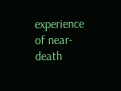experience of near-death